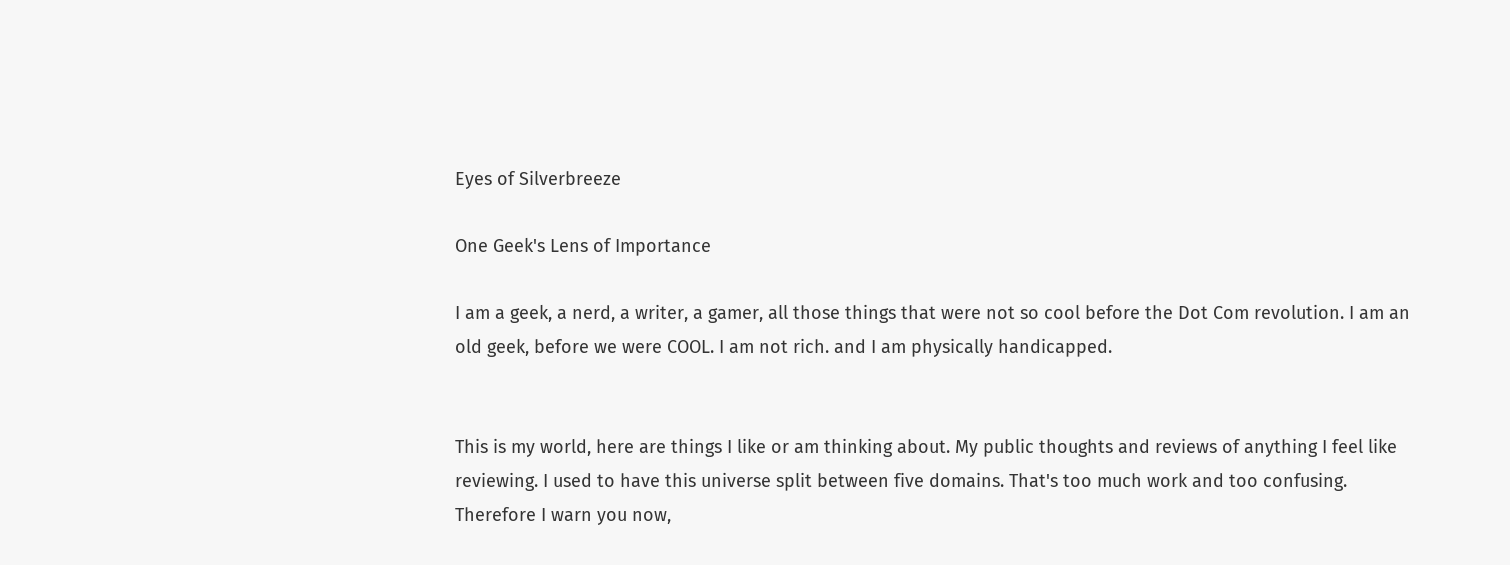Eyes of Silverbreeze

One Geek's Lens of Importance

I am a geek, a nerd, a writer, a gamer, all those things that were not so cool before the Dot Com revolution. I am an old geek, before we were COOL. I am not rich. and I am physically handicapped.


This is my world, here are things I like or am thinking about. My public thoughts and reviews of anything I feel like reviewing. I used to have this universe split between five domains. That's too much work and too confusing. Therefore I warn you now,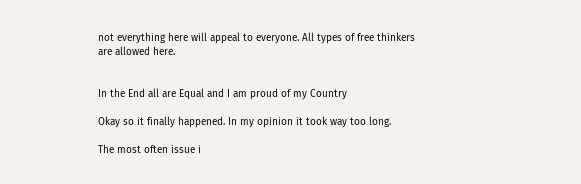not everything here will appeal to everyone. All types of free thinkers are allowed here.


In the End all are Equal and I am proud of my Country

Okay so it finally happened. In my opinion it took way too long.

The most often issue i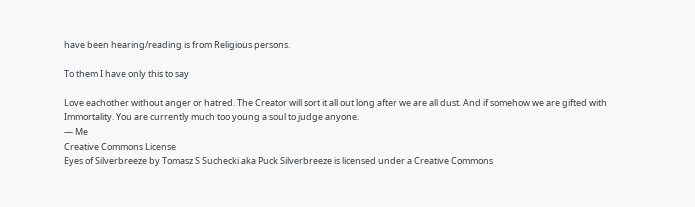have been hearing/reading is from Religious persons.

To them I have only this to say

Love eachother without anger or hatred. The Creator will sort it all out long after we are all dust. And if somehow we are gifted with Immortality. You are currently much too young a soul to judge anyone.
— Me
Creative Commons License
Eyes of Silverbreeze by Tomasz S Suchecki aka Puck Silverbreeze is licensed under a Creative Commons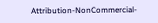Attribution-NonCommercial-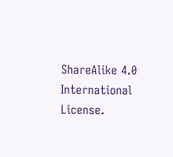ShareAlike 4.0 International License.